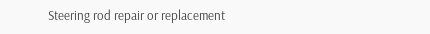Steering rod repair or replacement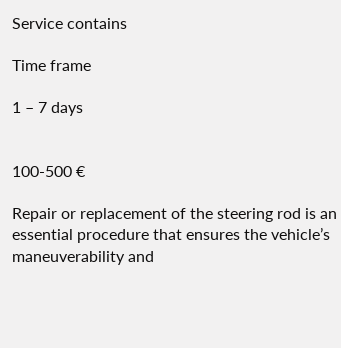Service contains

Time frame

1 – 7 days


100-500 €

Repair or replacement of the steering rod is an essential procedure that ensures the vehicle’s maneuverability and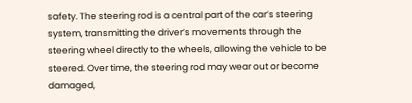safety. The steering rod is a central part of the car’s steering system, transmitting the driver’s movements through the steering wheel directly to the wheels, allowing the vehicle to be steered. Over time, the steering rod may wear out or become damaged,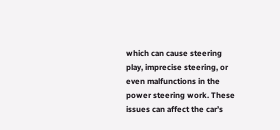which can cause steering play, imprecise steering, or even malfunctions in the power steering work. These issues can affect the car’s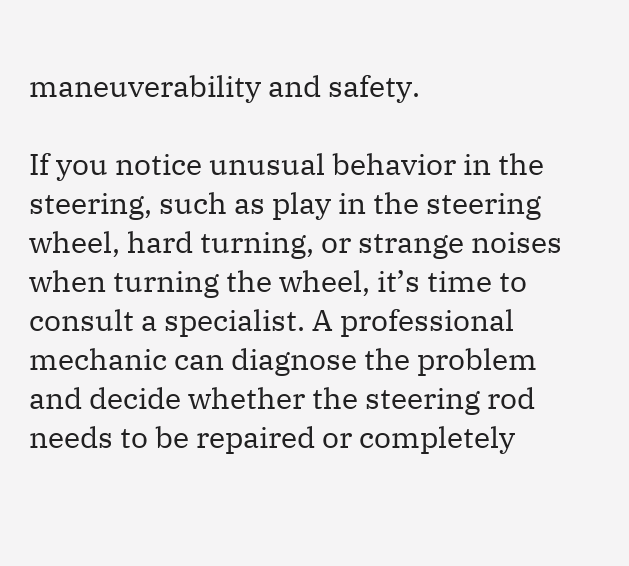maneuverability and safety.

If you notice unusual behavior in the steering, such as play in the steering wheel, hard turning, or strange noises when turning the wheel, it’s time to consult a specialist. A professional mechanic can diagnose the problem and decide whether the steering rod needs to be repaired or completely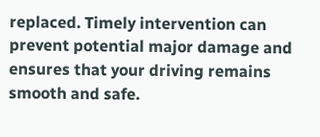replaced. Timely intervention can prevent potential major damage and ensures that your driving remains smooth and safe.